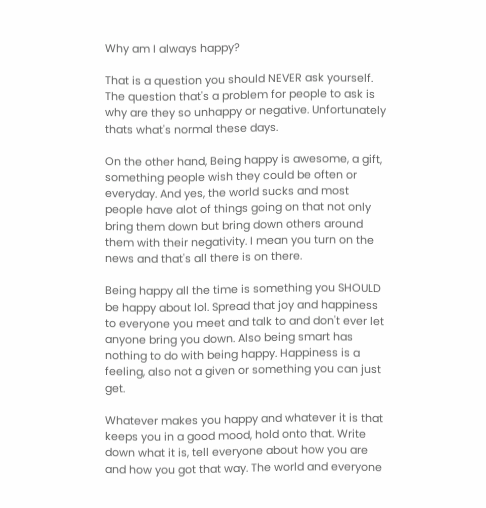Why am I always happy?

That is a question you should NEVER ask yourself. The question that's a problem for people to ask is why are they so unhappy or negative. Unfortunately thats what's normal these days.

On the other hand, Being happy is awesome, a gift, something people wish they could be often or everyday. And yes, the world sucks and most people have alot of things going on that not only bring them down but bring down others around them with their negativity. I mean you turn on the news and that's all there is on there.

Being happy all the time is something you SHOULD be happy about lol. Spread that joy and happiness to everyone you meet and talk to and don't ever let anyone bring you down. Also being smart has nothing to do with being happy. Happiness is a feeling, also not a given or something you can just get.

Whatever makes you happy and whatever it is that keeps you in a good mood, hold onto that. Write down what it is, tell everyone about how you are and how you got that way. The world and everyone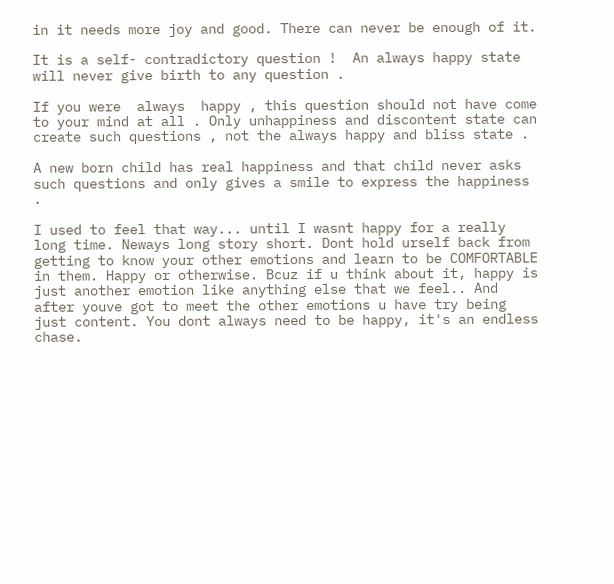in it needs more joy and good. There can never be enough of it.

It is a self- contradictory question !  An always happy state will never give birth to any question .

If you were  always  happy , this question should not have come to your mind at all . Only unhappiness and discontent state can create such questions , not the always happy and bliss state .

A new born child has real happiness and that child never asks such questions and only gives a smile to express the happiness .

I used to feel that way... until I wasnt happy for a really long time. Neways long story short. Dont hold urself back from getting to know your other emotions and learn to be COMFORTABLE in them. Happy or otherwise. Bcuz if u think about it, happy is just another emotion like anything else that we feel.. And after youve got to meet the other emotions u have try being just content. You dont always need to be happy, it's an endless chase.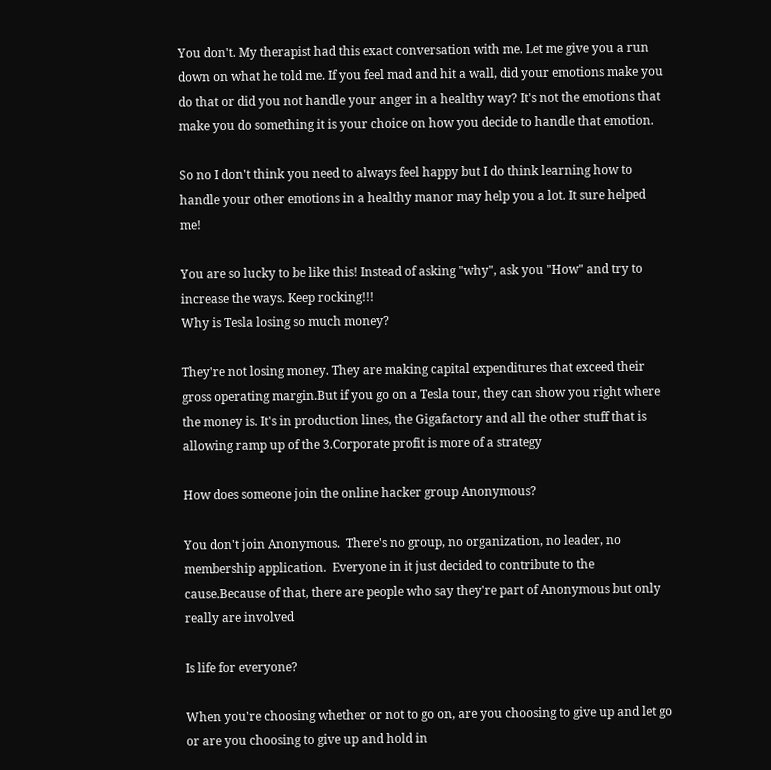You don't. My therapist had this exact conversation with me. Let me give you a run down on what he told me. If you feel mad and hit a wall, did your emotions make you do that or did you not handle your anger in a healthy way? It's not the emotions that make you do something it is your choice on how you decide to handle that emotion.

So no I don't think you need to always feel happy but I do think learning how to handle your other emotions in a healthy manor may help you a lot. It sure helped me!

You are so lucky to be like this! Instead of asking "why", ask you "How" and try to increase the ways. Keep rocking!!!
Why is Tesla losing so much money?

They're not losing money. They are making capital expenditures that exceed their gross operating margin.But if you go on a Tesla tour, they can show you right where the money is. It's in production lines, the Gigafactory and all the other stuff that is allowing ramp up of the 3.Corporate profit is more of a strategy

How does someone join the online hacker group Anonymous?

You don't join Anonymous.  There's no group, no organization, no leader, no membership application.  Everyone in it just decided to contribute to the cause.Because of that, there are people who say they're part of Anonymous but only really are involved

Is life for everyone?

When you're choosing whether or not to go on, are you choosing to give up and let go or are you choosing to give up and hold in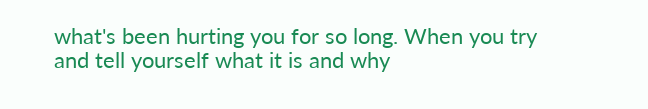what's been hurting you for so long. When you try and tell yourself what it is and why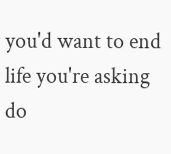you'd want to end life you're asking do